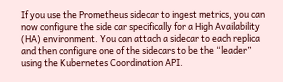If you use the Prometheus sidecar to ingest metrics, you can now configure the side car specifically for a High Availability (HA) environment. You can attach a sidecar to each replica and then configure one of the sidecars to be the “leader” using the Kubernetes Coordination API.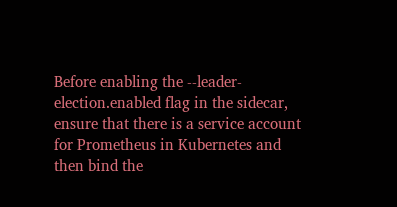Before enabling the --leader-election.enabled flag in the sidecar, ensure that there is a service account for Prometheus in Kubernetes and then bind the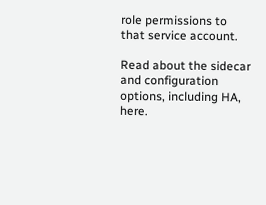role permissions to that service account.

Read about the sidecar and configuration options, including HA, here.